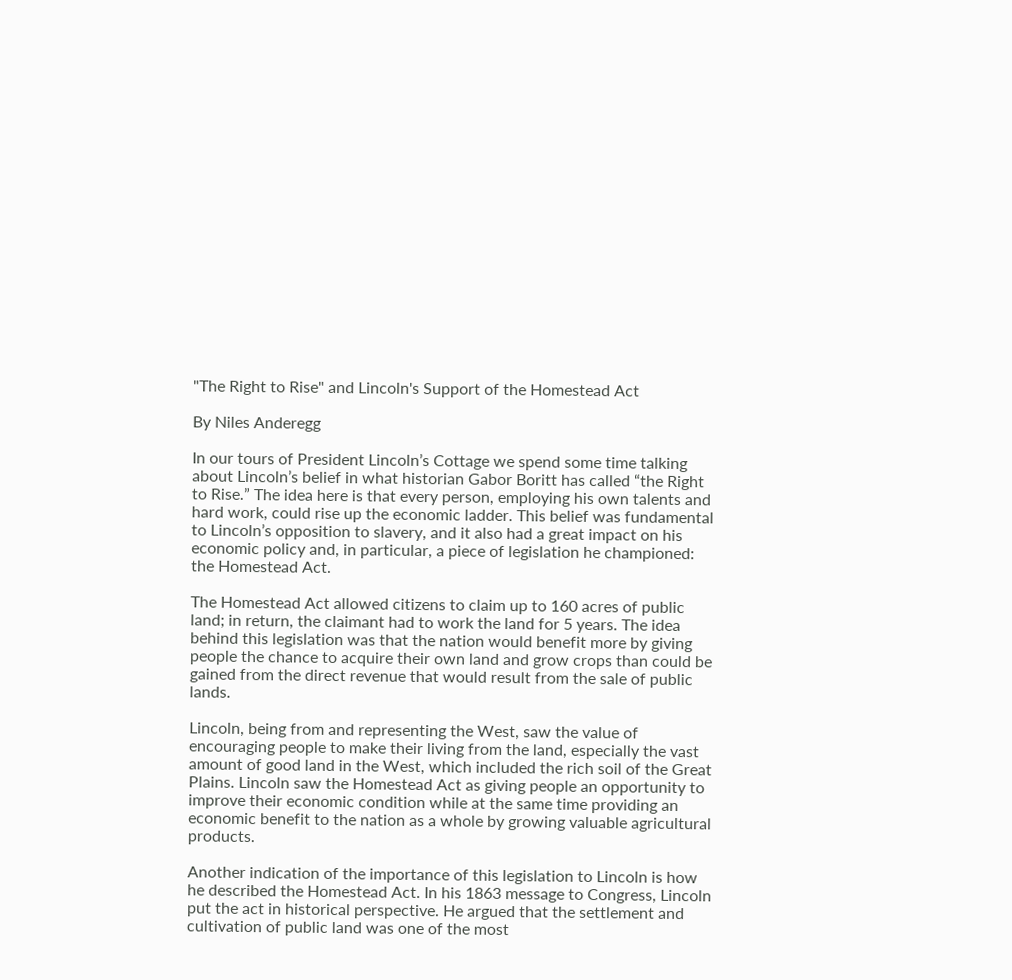"The Right to Rise" and Lincoln's Support of the Homestead Act

By Niles Anderegg

In our tours of President Lincoln’s Cottage we spend some time talking about Lincoln’s belief in what historian Gabor Boritt has called “the Right to Rise.” The idea here is that every person, employing his own talents and hard work, could rise up the economic ladder. This belief was fundamental to Lincoln’s opposition to slavery, and it also had a great impact on his economic policy and, in particular, a piece of legislation he championed: the Homestead Act.

The Homestead Act allowed citizens to claim up to 160 acres of public land; in return, the claimant had to work the land for 5 years. The idea behind this legislation was that the nation would benefit more by giving people the chance to acquire their own land and grow crops than could be gained from the direct revenue that would result from the sale of public lands.

Lincoln, being from and representing the West, saw the value of encouraging people to make their living from the land, especially the vast amount of good land in the West, which included the rich soil of the Great Plains. Lincoln saw the Homestead Act as giving people an opportunity to improve their economic condition while at the same time providing an economic benefit to the nation as a whole by growing valuable agricultural products.

Another indication of the importance of this legislation to Lincoln is how he described the Homestead Act. In his 1863 message to Congress, Lincoln put the act in historical perspective. He argued that the settlement and cultivation of public land was one of the most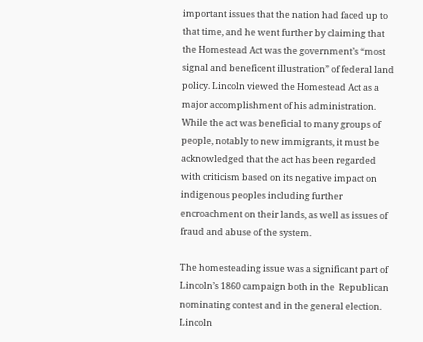important issues that the nation had faced up to that time, and he went further by claiming that the Homestead Act was the government’s “most signal and beneficent illustration” of federal land policy. Lincoln viewed the Homestead Act as a major accomplishment of his administration.  While the act was beneficial to many groups of people, notably to new immigrants, it must be acknowledged that the act has been regarded with criticism based on its negative impact on indigenous peoples including further encroachment on their lands, as well as issues of fraud and abuse of the system.

The homesteading issue was a significant part of Lincoln’s 1860 campaign both in the  Republican nominating contest and in the general election. Lincoln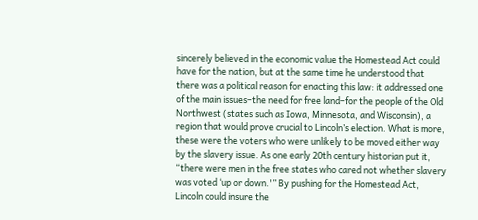sincerely believed in the economic value the Homestead Act could have for the nation, but at the same time he understood that there was a political reason for enacting this law: it addressed one of the main issues–the need for free land–for the people of the Old Northwest (states such as Iowa, Minnesota, and Wisconsin), a region that would prove crucial to Lincoln’s election. What is more, these were the voters who were unlikely to be moved either way by the slavery issue. As one early 20th century historian put it, “there were men in the free states who cared not whether slavery was voted ‘up or down.'” By pushing for the Homestead Act, Lincoln could insure the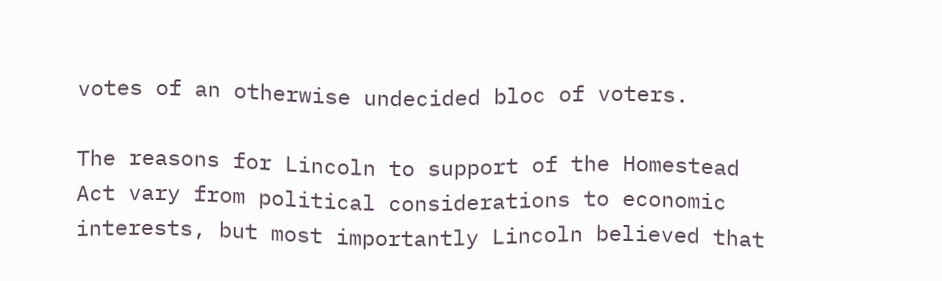votes of an otherwise undecided bloc of voters.

The reasons for Lincoln to support of the Homestead Act vary from political considerations to economic interests, but most importantly Lincoln believed that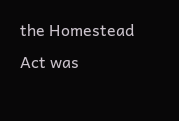the Homestead Act was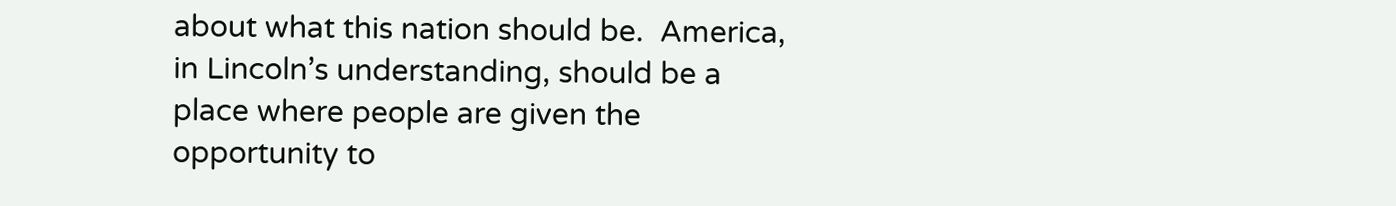about what this nation should be.  America, in Lincoln’s understanding, should be a place where people are given the opportunity to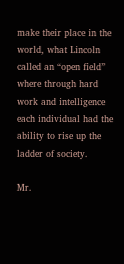make their place in the world, what Lincoln called an “open field” where through hard work and intelligence each individual had the ability to rise up the ladder of society.

Mr.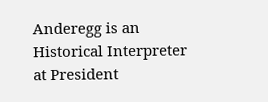Anderegg is an Historical Interpreter at President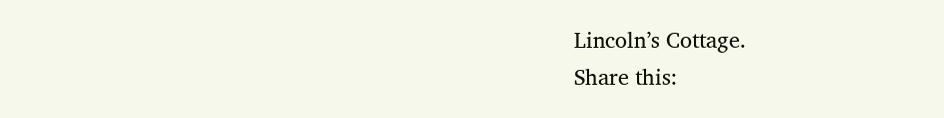Lincoln’s Cottage.
Share this: